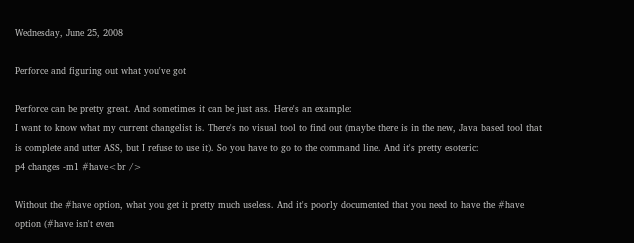Wednesday, June 25, 2008

Perforce and figuring out what you've got

Perforce can be pretty great. And sometimes it can be just ass. Here's an example:
I want to know what my current changelist is. There's no visual tool to find out (maybe there is in the new, Java based tool that is complete and utter ASS, but I refuse to use it). So you have to go to the command line. And it's pretty esoteric:
p4 changes -m1 #have<br />

Without the #have option, what you get it pretty much useless. And it's poorly documented that you need to have the #have option (#have isn't even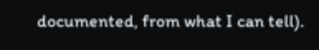documented, from what I can tell).